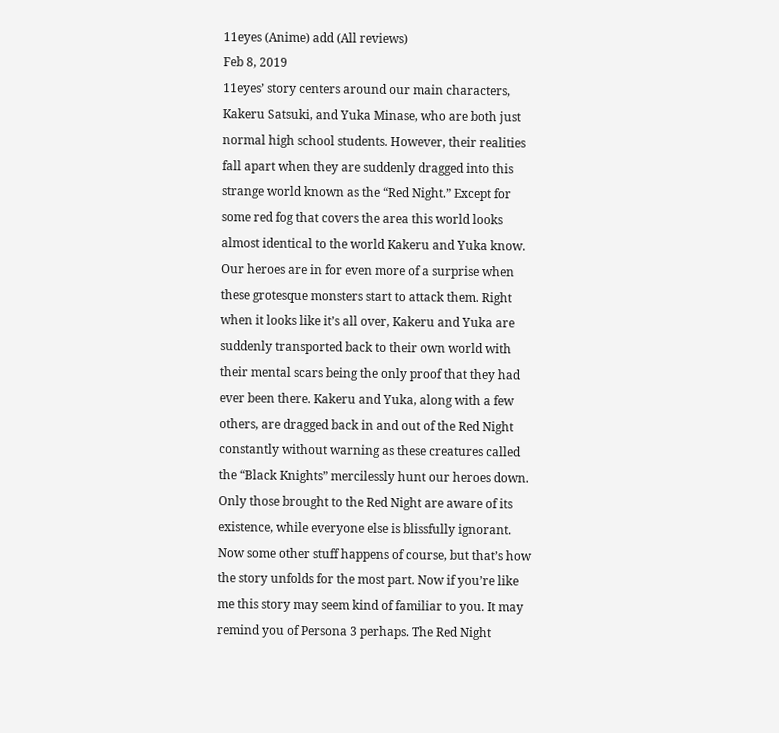11eyes (Anime) add (All reviews)
Feb 8, 2019
11eyes’ story centers around our main characters,
Kakeru Satsuki, and Yuka Minase, who are both just normal high school students. However, their realities fall apart when they are suddenly dragged into this strange world known as the “Red Night.” Except for some red fog that covers the area this world looks almost identical to the world Kakeru and Yuka know. Our heroes are in for even more of a surprise when these grotesque monsters start to attack them. Right when it looks like it’s all over, Kakeru and Yuka are suddenly transported back to their own world with their mental scars being the only proof that they had ever been there. Kakeru and Yuka, along with a few others, are dragged back in and out of the Red Night constantly without warning as these creatures called the “Black Knights” mercilessly hunt our heroes down. Only those brought to the Red Night are aware of its existence, while everyone else is blissfully ignorant. Now some other stuff happens of course, but that’s how the story unfolds for the most part. Now if you’re like me this story may seem kind of familiar to you. It may remind you of Persona 3 perhaps. The Red Night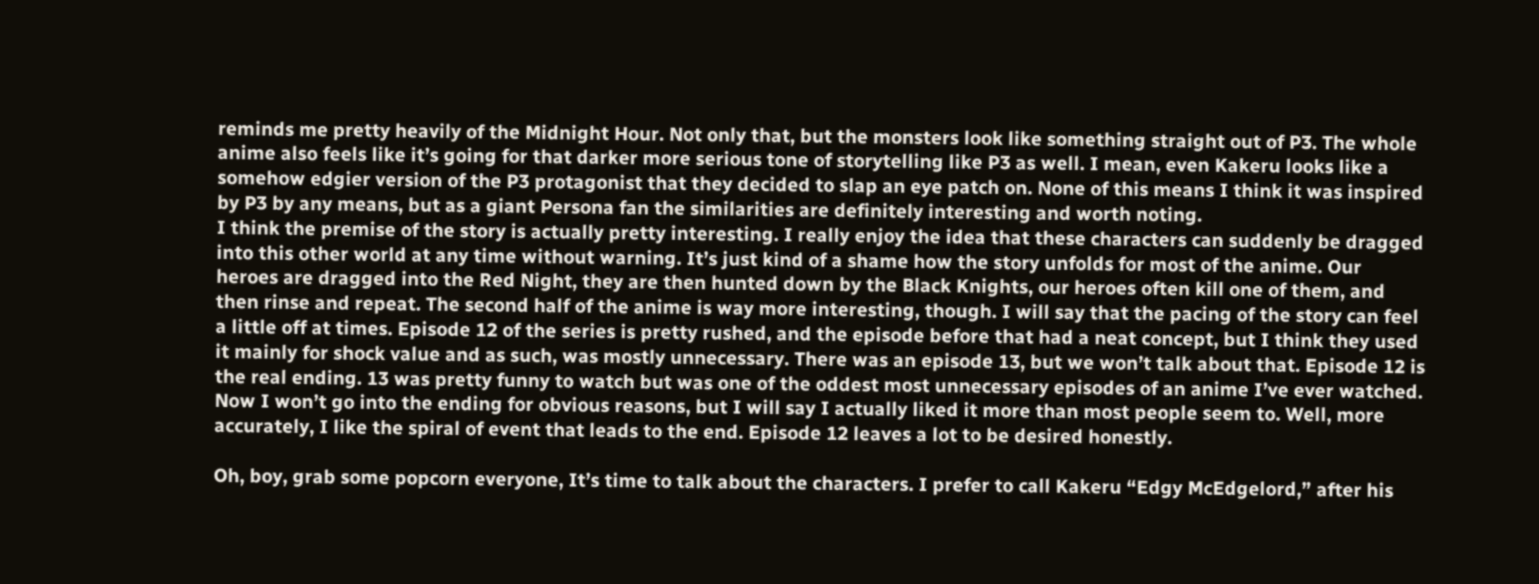reminds me pretty heavily of the Midnight Hour. Not only that, but the monsters look like something straight out of P3. The whole anime also feels like it’s going for that darker more serious tone of storytelling like P3 as well. I mean, even Kakeru looks like a somehow edgier version of the P3 protagonist that they decided to slap an eye patch on. None of this means I think it was inspired by P3 by any means, but as a giant Persona fan the similarities are definitely interesting and worth noting.
I think the premise of the story is actually pretty interesting. I really enjoy the idea that these characters can suddenly be dragged into this other world at any time without warning. It’s just kind of a shame how the story unfolds for most of the anime. Our heroes are dragged into the Red Night, they are then hunted down by the Black Knights, our heroes often kill one of them, and then rinse and repeat. The second half of the anime is way more interesting, though. I will say that the pacing of the story can feel a little off at times. Episode 12 of the series is pretty rushed, and the episode before that had a neat concept, but I think they used it mainly for shock value and as such, was mostly unnecessary. There was an episode 13, but we won’t talk about that. Episode 12 is the real ending. 13 was pretty funny to watch but was one of the oddest most unnecessary episodes of an anime I’ve ever watched. Now I won’t go into the ending for obvious reasons, but I will say I actually liked it more than most people seem to. Well, more accurately, I like the spiral of event that leads to the end. Episode 12 leaves a lot to be desired honestly.

Oh, boy, grab some popcorn everyone, It’s time to talk about the characters. I prefer to call Kakeru “Edgy McEdgelord,” after his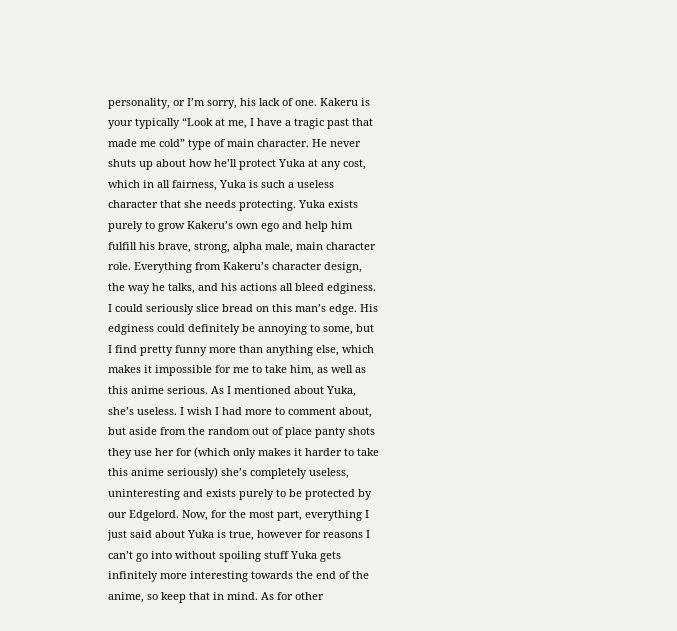personality, or I’m sorry, his lack of one. Kakeru is your typically “Look at me, I have a tragic past that made me cold” type of main character. He never shuts up about how he’ll protect Yuka at any cost, which in all fairness, Yuka is such a useless character that she needs protecting. Yuka exists purely to grow Kakeru’s own ego and help him fulfill his brave, strong, alpha male, main character role. Everything from Kakeru’s character design, the way he talks, and his actions all bleed edginess. I could seriously slice bread on this man’s edge. His edginess could definitely be annoying to some, but I find pretty funny more than anything else, which makes it impossible for me to take him, as well as this anime serious. As I mentioned about Yuka, she’s useless. I wish I had more to comment about, but aside from the random out of place panty shots they use her for (which only makes it harder to take this anime seriously) she’s completely useless, uninteresting and exists purely to be protected by our Edgelord. Now, for the most part, everything I just said about Yuka is true, however for reasons I can’t go into without spoiling stuff Yuka gets infinitely more interesting towards the end of the anime, so keep that in mind. As for other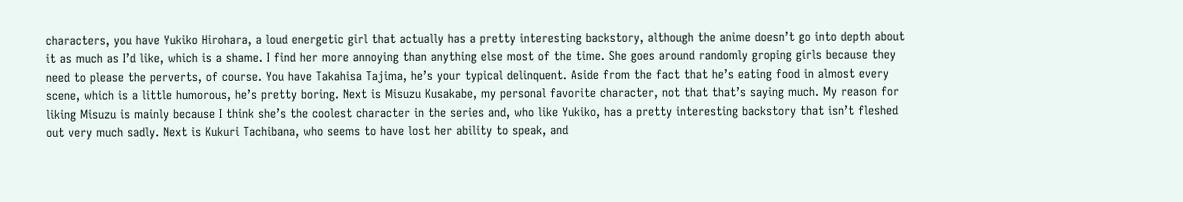characters, you have Yukiko Hirohara, a loud energetic girl that actually has a pretty interesting backstory, although the anime doesn’t go into depth about it as much as I’d like, which is a shame. I find her more annoying than anything else most of the time. She goes around randomly groping girls because they need to please the perverts, of course. You have Takahisa Tajima, he’s your typical delinquent. Aside from the fact that he’s eating food in almost every scene, which is a little humorous, he’s pretty boring. Next is Misuzu Kusakabe, my personal favorite character, not that that’s saying much. My reason for liking Misuzu is mainly because I think she’s the coolest character in the series and, who like Yukiko, has a pretty interesting backstory that isn’t fleshed out very much sadly. Next is Kukuri Tachibana, who seems to have lost her ability to speak, and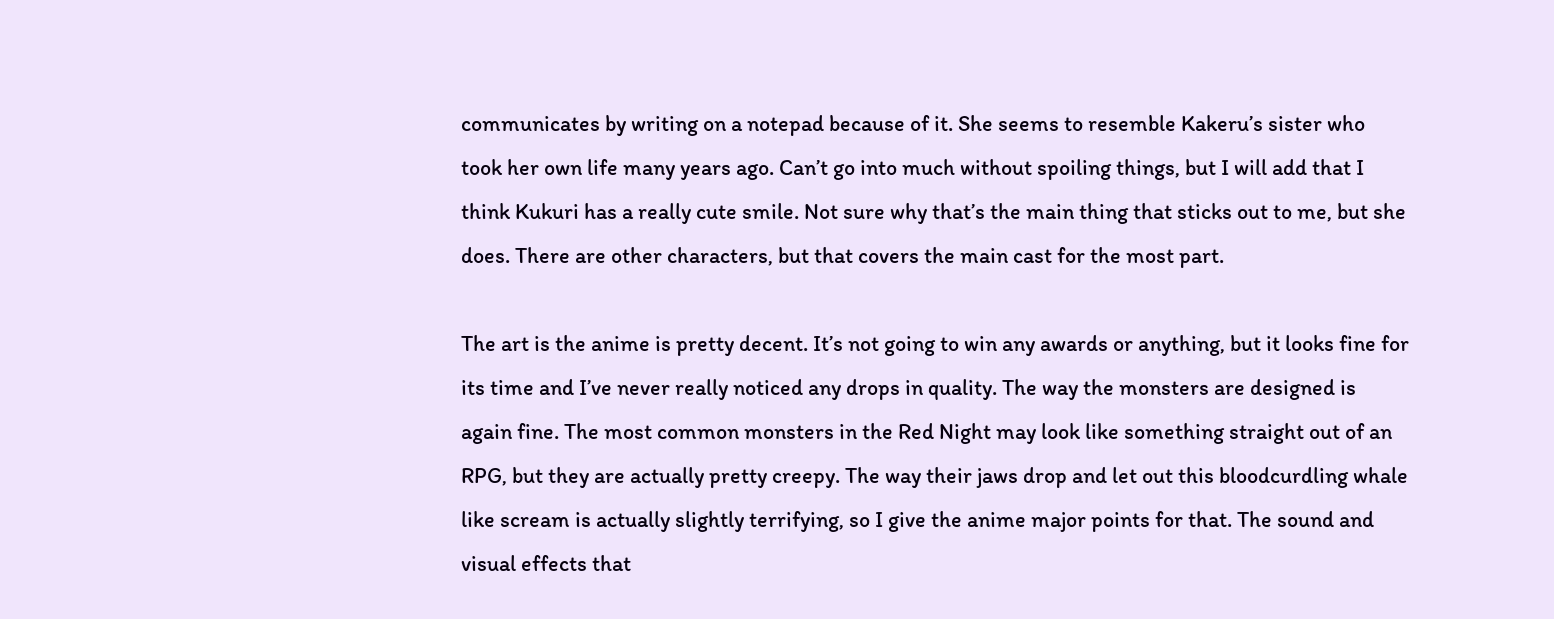communicates by writing on a notepad because of it. She seems to resemble Kakeru’s sister who took her own life many years ago. Can’t go into much without spoiling things, but I will add that I think Kukuri has a really cute smile. Not sure why that’s the main thing that sticks out to me, but she does. There are other characters, but that covers the main cast for the most part.

The art is the anime is pretty decent. It’s not going to win any awards or anything, but it looks fine for its time and I’ve never really noticed any drops in quality. The way the monsters are designed is again fine. The most common monsters in the Red Night may look like something straight out of an RPG, but they are actually pretty creepy. The way their jaws drop and let out this bloodcurdling whale like scream is actually slightly terrifying, so I give the anime major points for that. The sound and visual effects that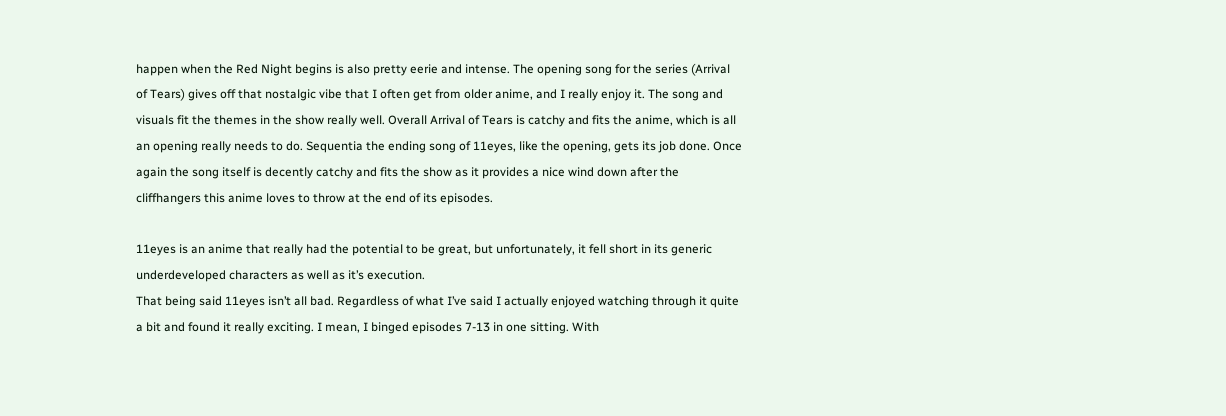happen when the Red Night begins is also pretty eerie and intense. The opening song for the series (Arrival of Tears) gives off that nostalgic vibe that I often get from older anime, and I really enjoy it. The song and visuals fit the themes in the show really well. Overall Arrival of Tears is catchy and fits the anime, which is all an opening really needs to do. Sequentia the ending song of 11eyes, like the opening, gets its job done. Once again the song itself is decently catchy and fits the show as it provides a nice wind down after the cliffhangers this anime loves to throw at the end of its episodes.

11eyes is an anime that really had the potential to be great, but unfortunately, it fell short in its generic underdeveloped characters as well as it’s execution.
That being said 11eyes isn’t all bad. Regardless of what I’ve said I actually enjoyed watching through it quite a bit and found it really exciting. I mean, I binged episodes 7-13 in one sitting. With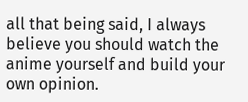all that being said, I always believe you should watch the anime yourself and build your own opinion.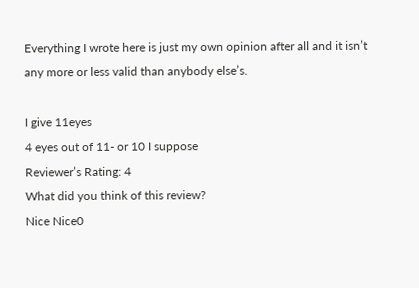Everything I wrote here is just my own opinion after all and it isn’t any more or less valid than anybody else’s.

I give 11eyes
4 eyes out of 11- or 10 I suppose
Reviewer’s Rating: 4
What did you think of this review?
Nice Nice0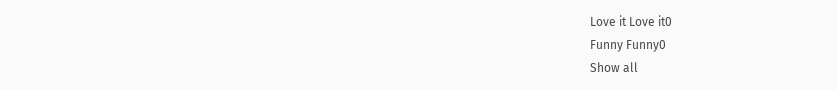Love it Love it0
Funny Funny0
Show all